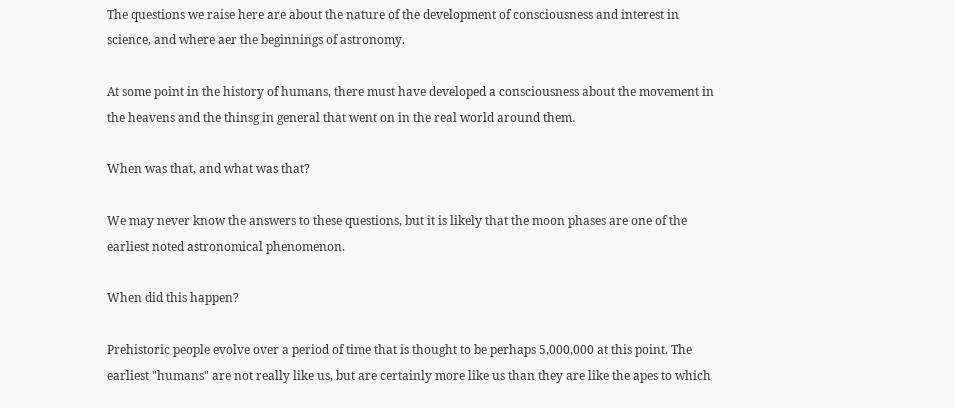The questions we raise here are about the nature of the development of consciousness and interest in science, and where aer the beginnings of astronomy.

At some point in the history of humans, there must have developed a consciousness about the movement in the heavens and the thinsg in general that went on in the real world around them.

When was that, and what was that?

We may never know the answers to these questions, but it is likely that the moon phases are one of the earliest noted astronomical phenomenon.

When did this happen?

Prehistoric people evolve over a period of time that is thought to be perhaps 5,000,000 at this point. The earliest "humans" are not really like us, but are certainly more like us than they are like the apes to which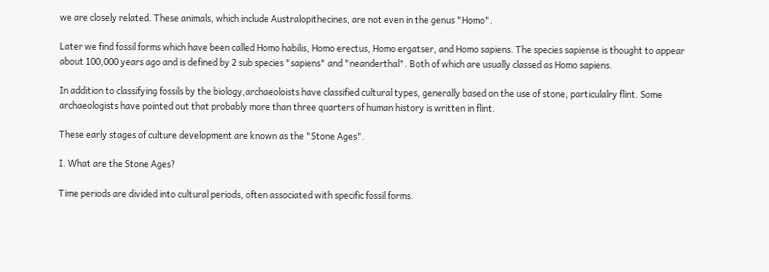we are closely related. These animals, which include Australopithecines, are not even in the genus "Homo".

Later we find fossil forms which have been called Homo habilis, Homo erectus, Homo ergatser, and Homo sapiens. The species sapiense is thought to appear about 100,000 years ago and is defined by 2 sub species "sapiens" and "neanderthal". Both of which are usually classed as Homo sapiens.

In addition to classifying fossils by the biology,archaeoloists have classified cultural types, generally based on the use of stone, particulalry flint. Some archaeologists have pointed out that probably more than three quarters of human history is written in flint.

These early stages of culture development are known as the "Stone Ages".

I. What are the Stone Ages?

Time periods are divided into cultural periods, often associated with specific fossil forms.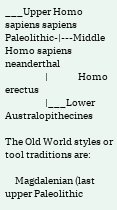___Upper Homo sapiens sapiens
Paleolithic-|---Middle Homo sapiens neanderthal
                    |               Homo erectus
                    |___Lower Australopithecines

The Old World styles or tool traditions are:

     Magdalenian (last upper Paleolithic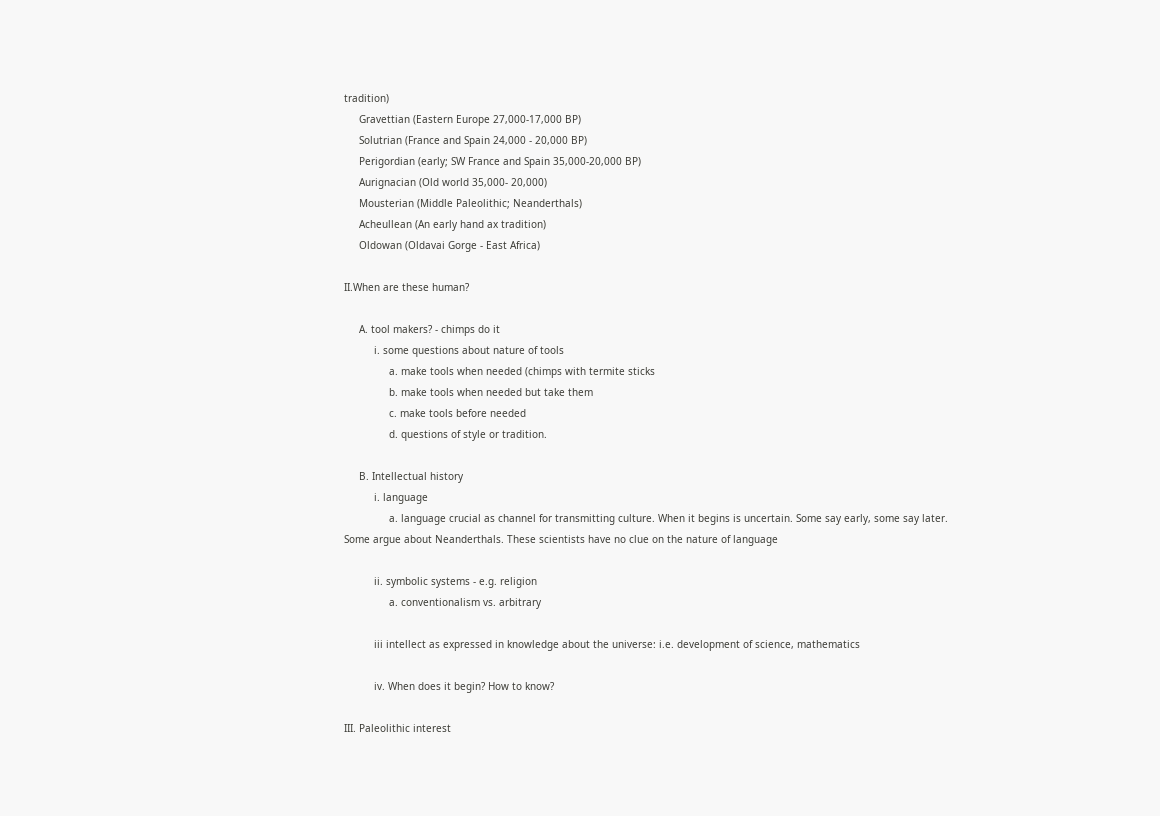tradition)
     Gravettian (Eastern Europe 27,000-17,000 BP)
     Solutrian (France and Spain 24,000 - 20,000 BP)
     Perigordian (early; SW France and Spain 35,000-20,000 BP)
     Aurignacian (Old world 35,000- 20,000)
     Mousterian (Middle Paleolithic; Neanderthals)
     Acheullean (An early hand ax tradition)
     Oldowan (Oldavai Gorge - East Africa)

II.When are these human?

     A. tool makers? - chimps do it
          i. some questions about nature of tools
               a. make tools when needed (chimps with termite sticks
               b. make tools when needed but take them
               c. make tools before needed
               d. questions of style or tradition.

     B. Intellectual history
          i. language
               a. language crucial as channel for transmitting culture. When it begins is uncertain. Some say early, some say later. Some argue about Neanderthals. These scientists have no clue on the nature of language

          ii. symbolic systems - e.g. religion
               a. conventionalism vs. arbitrary

          iii intellect as expressed in knowledge about the universe: i.e. development of science, mathematics

          iv. When does it begin? How to know?

III. Paleolithic interest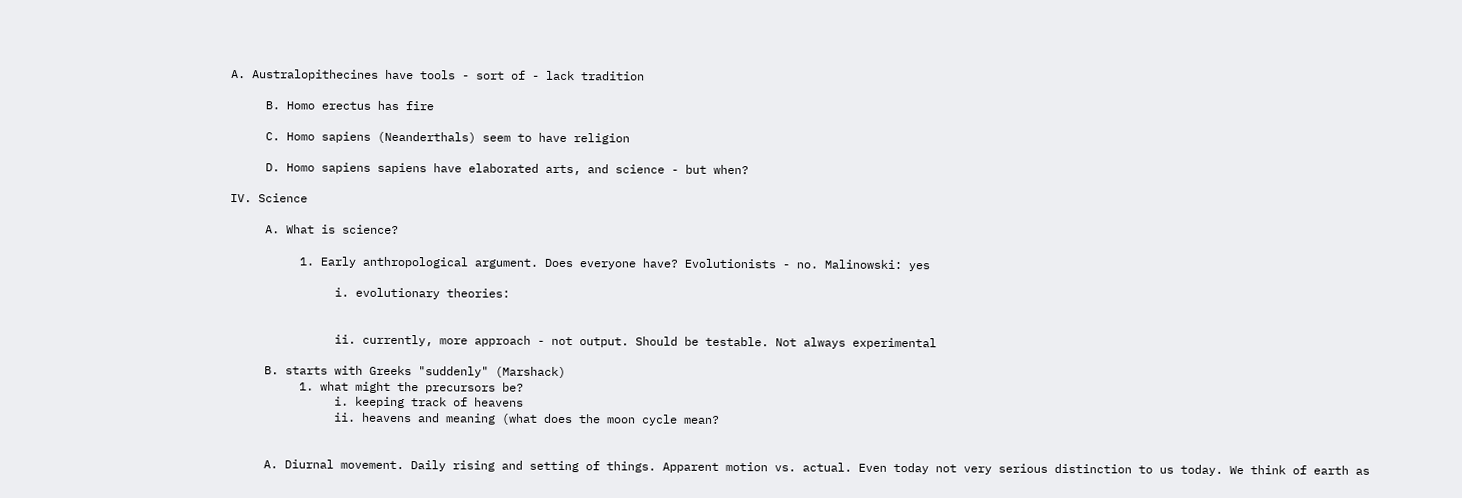A. Australopithecines have tools - sort of - lack tradition

     B. Homo erectus has fire

     C. Homo sapiens (Neanderthals) seem to have religion

     D. Homo sapiens sapiens have elaborated arts, and science - but when?

IV. Science

     A. What is science?

          1. Early anthropological argument. Does everyone have? Evolutionists - no. Malinowski: yes

               i. evolutionary theories:


               ii. currently, more approach - not output. Should be testable. Not always experimental

     B. starts with Greeks "suddenly" (Marshack)
          1. what might the precursors be?
               i. keeping track of heavens
               ii. heavens and meaning (what does the moon cycle mean?


     A. Diurnal movement. Daily rising and setting of things. Apparent motion vs. actual. Even today not very serious distinction to us today. We think of earth as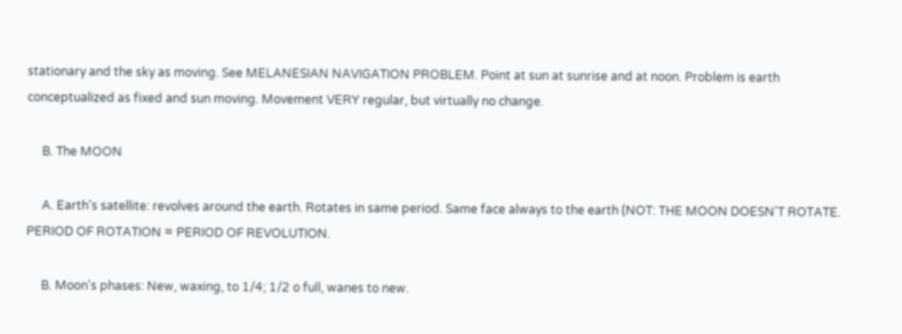stationary and the sky as moving. See MELANESIAN NAVIGATION PROBLEM. Point at sun at sunrise and at noon. Problem is earth conceptualized as fixed and sun moving. Movement VERY regular, but virtually no change.

     B. The MOON

     A. Earth's satellite: revolves around the earth. Rotates in same period. Same face always to the earth (NOT: THE MOON DOESN'T ROTATE. PERIOD OF ROTATION = PERIOD OF REVOLUTION.

     B. Moon's phases: New, waxing, to 1/4; 1/2 o full, wanes to new.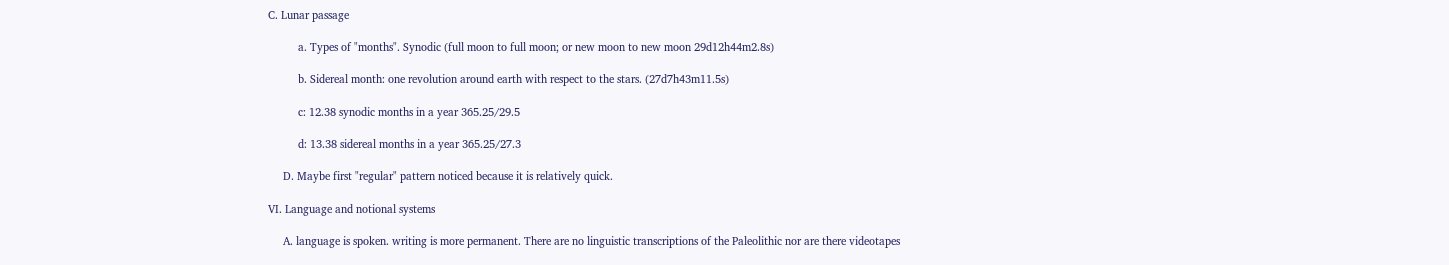C. Lunar passage

          a. Types of "months". Synodic (full moon to full moon; or new moon to new moon 29d12h44m2.8s)

          b. Sidereal month: one revolution around earth with respect to the stars. (27d7h43m11.5s)

          c: 12.38 synodic months in a year 365.25/29.5

          d: 13.38 sidereal months in a year 365.25/27.3

     D. Maybe first "regular" pattern noticed because it is relatively quick.

VI. Language and notional systems

     A. language is spoken. writing is more permanent. There are no linguistic transcriptions of the Paleolithic nor are there videotapes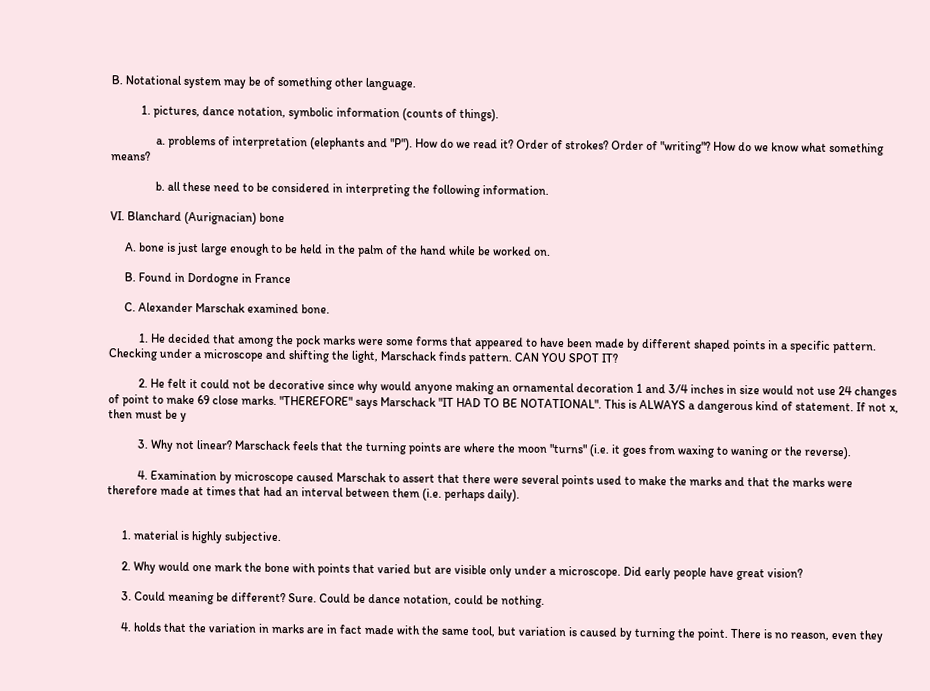B. Notational system may be of something other language.

          1. pictures, dance notation, symbolic information (counts of things).

               a. problems of interpretation (elephants and "P"). How do we read it? Order of strokes? Order of "writing"? How do we know what something means?

               b. all these need to be considered in interpreting the following information.

VI. Blanchard (Aurignacian) bone

     A. bone is just large enough to be held in the palm of the hand while be worked on.

     B. Found in Dordogne in France

     C. Alexander Marschak examined bone.

          1. He decided that among the pock marks were some forms that appeared to have been made by different shaped points in a specific pattern. Checking under a microscope and shifting the light, Marschack finds pattern. CAN YOU SPOT IT?

          2. He felt it could not be decorative since why would anyone making an ornamental decoration 1 and 3/4 inches in size would not use 24 changes of point to make 69 close marks. "THEREFORE" says Marschack "IT HAD TO BE NOTATIONAL". This is ALWAYS a dangerous kind of statement. If not x, then must be y

          3. Why not linear? Marschack feels that the turning points are where the moon "turns" (i.e. it goes from waxing to waning or the reverse).

          4. Examination by microscope caused Marschak to assert that there were several points used to make the marks and that the marks were therefore made at times that had an interval between them (i.e. perhaps daily).


     1. material is highly subjective.

     2. Why would one mark the bone with points that varied but are visible only under a microscope. Did early people have great vision?

     3. Could meaning be different? Sure. Could be dance notation, could be nothing.

     4. holds that the variation in marks are in fact made with the same tool, but variation is caused by turning the point. There is no reason, even they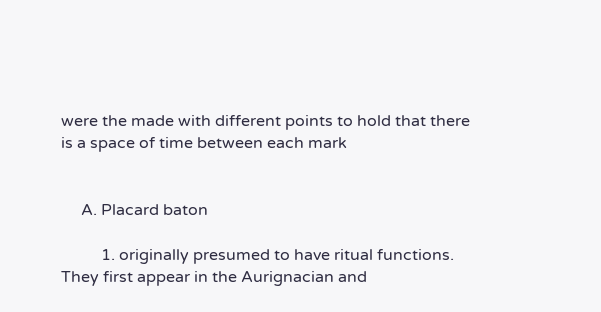were the made with different points to hold that there is a space of time between each mark


     A. Placard baton

          1. originally presumed to have ritual functions. They first appear in the Aurignacian and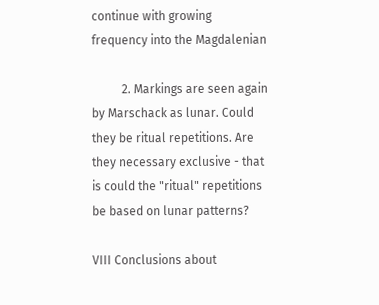continue with growing frequency into the Magdalenian

          2. Markings are seen again by Marschack as lunar. Could they be ritual repetitions. Are they necessary exclusive - that is could the "ritual" repetitions be based on lunar patterns?

VIII Conclusions about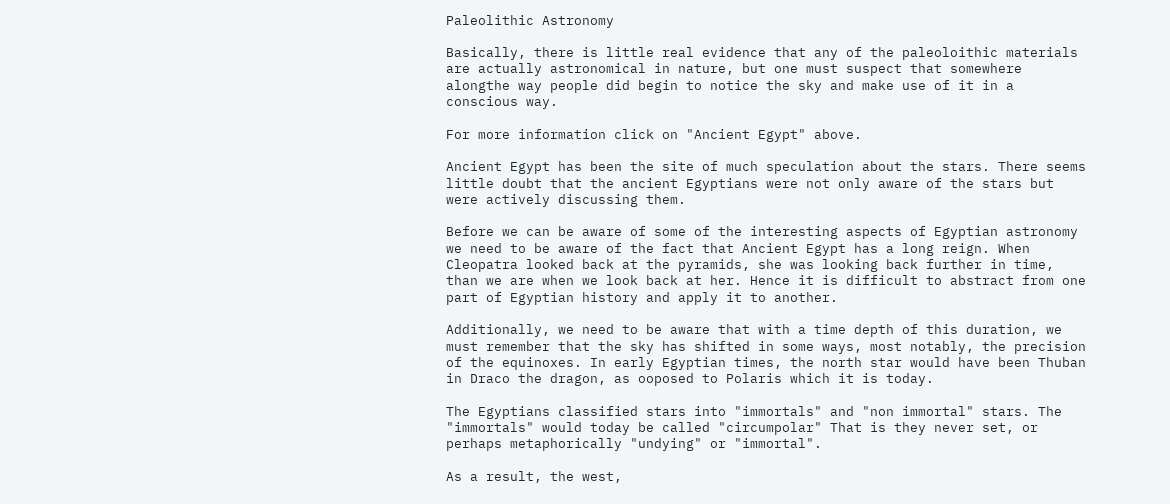Paleolithic Astronomy

Basically, there is little real evidence that any of the paleoloithic materials are actually astronomical in nature, but one must suspect that somewhere alongthe way people did begin to notice the sky and make use of it in a conscious way.

For more information click on "Ancient Egypt" above.

Ancient Egypt has been the site of much speculation about the stars. There seems little doubt that the ancient Egyptians were not only aware of the stars but were actively discussing them.

Before we can be aware of some of the interesting aspects of Egyptian astronomy we need to be aware of the fact that Ancient Egypt has a long reign. When Cleopatra looked back at the pyramids, she was looking back further in time, than we are when we look back at her. Hence it is difficult to abstract from one part of Egyptian history and apply it to another.

Additionally, we need to be aware that with a time depth of this duration, we must remember that the sky has shifted in some ways, most notably, the precision of the equinoxes. In early Egyptian times, the north star would have been Thuban in Draco the dragon, as ooposed to Polaris which it is today.

The Egyptians classified stars into "immortals" and "non immortal" stars. The "immortals" would today be called "circumpolar" That is they never set, or perhaps metaphorically "undying" or "immortal".

As a result, the west,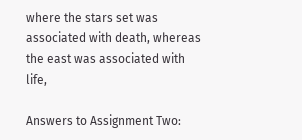where the stars set was associated with death, whereas the east was associated with life,

Answers to Assignment Two: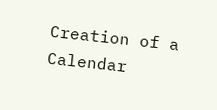Creation of a Calendar